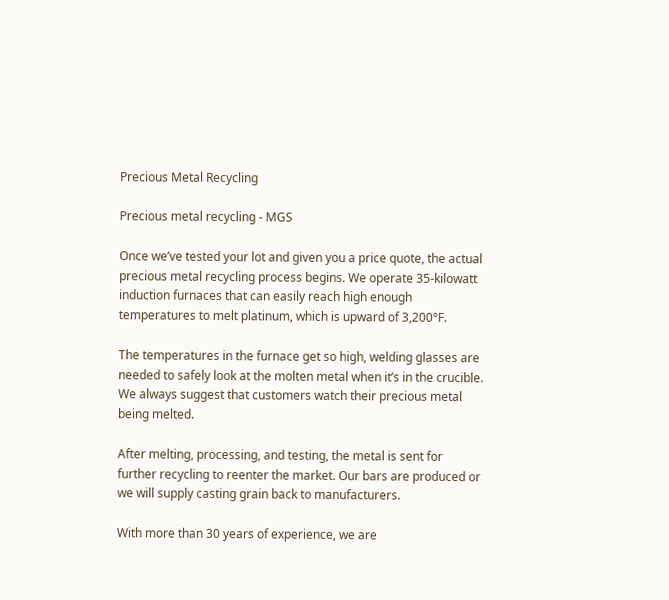Precious Metal Recycling

Precious metal recycling - MGS

Once we’ve tested your lot and given you a price quote, the actual precious metal recycling process begins. We operate 35-kilowatt induction furnaces that can easily reach high enough temperatures to melt platinum, which is upward of 3,200°F.

The temperatures in the furnace get so high, welding glasses are needed to safely look at the molten metal when it’s in the crucible. We always suggest that customers watch their precious metal being melted.

After melting, processing, and testing, the metal is sent for further recycling to reenter the market. Our bars are produced or we will supply casting grain back to manufacturers.

With more than 30 years of experience, we are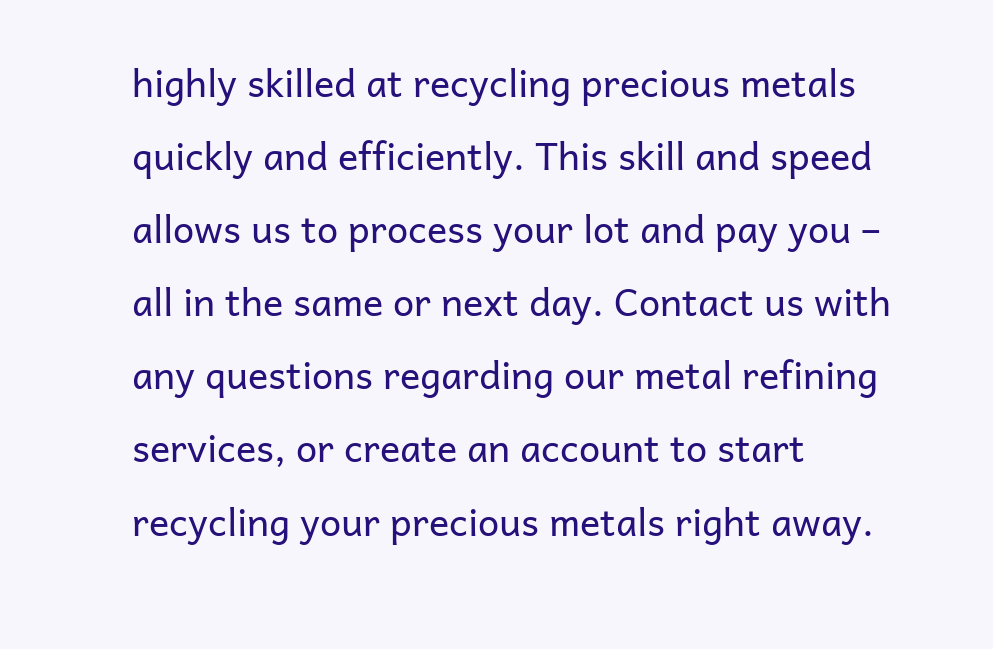highly skilled at recycling precious metals quickly and efficiently. This skill and speed allows us to process your lot and pay you – all in the same or next day. Contact us with any questions regarding our metal refining services, or create an account to start recycling your precious metals right away.